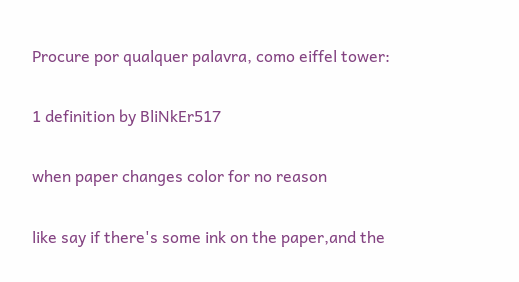Procure por qualquer palavra, como eiffel tower:

1 definition by BliNkEr517

when paper changes color for no reason

like say if there's some ink on the paper,and the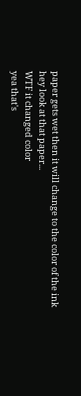paper gets wet then it will change to the color of the ink
hey look at that paper...
WTF it changed color
yea that's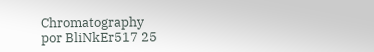Chromatography
por BliNkEr517 25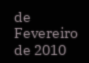de Fevereiro de 2010